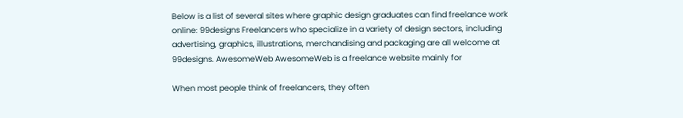Below is a list of several sites where graphic design graduates can find freelance work online: 99designs Freelancers who specialize in a variety of design sectors, including advertising, graphics, illustrations, merchandising and packaging are all welcome at 99designs. AwesomeWeb AwesomeWeb is a freelance website mainly for

When most people think of freelancers, they often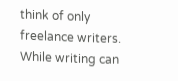think of only freelance writers. While writing can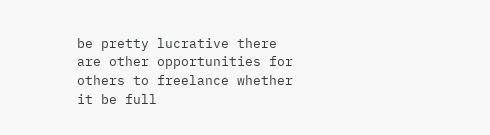be pretty lucrative there are other opportunities for others to freelance whether it be full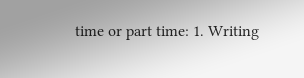time or part time: 1. Writing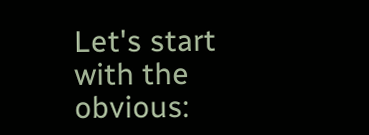Let's start with the obvious: